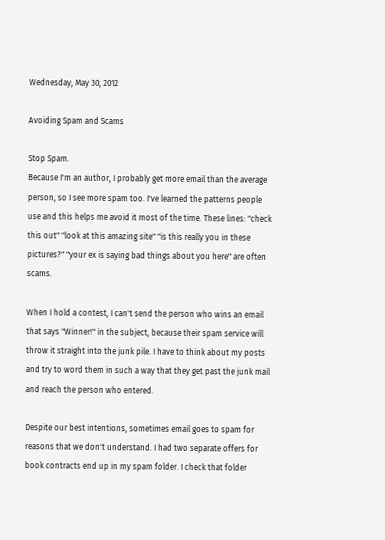Wednesday, May 30, 2012

Avoiding Spam and Scams

Stop Spam.
Because I'm an author, I probably get more email than the average person, so I see more spam too. I've learned the patterns people use and this helps me avoid it most of the time. These lines: "check this out" "look at this amazing site" "is this really you in these pictures?" "your ex is saying bad things about you here" are often scams.

When I hold a contest, I can't send the person who wins an email that says "Winner!" in the subject, because their spam service will throw it straight into the junk pile. I have to think about my posts and try to word them in such a way that they get past the junk mail and reach the person who entered.

Despite our best intentions, sometimes email goes to spam for reasons that we don't understand. I had two separate offers for book contracts end up in my spam folder. I check that folder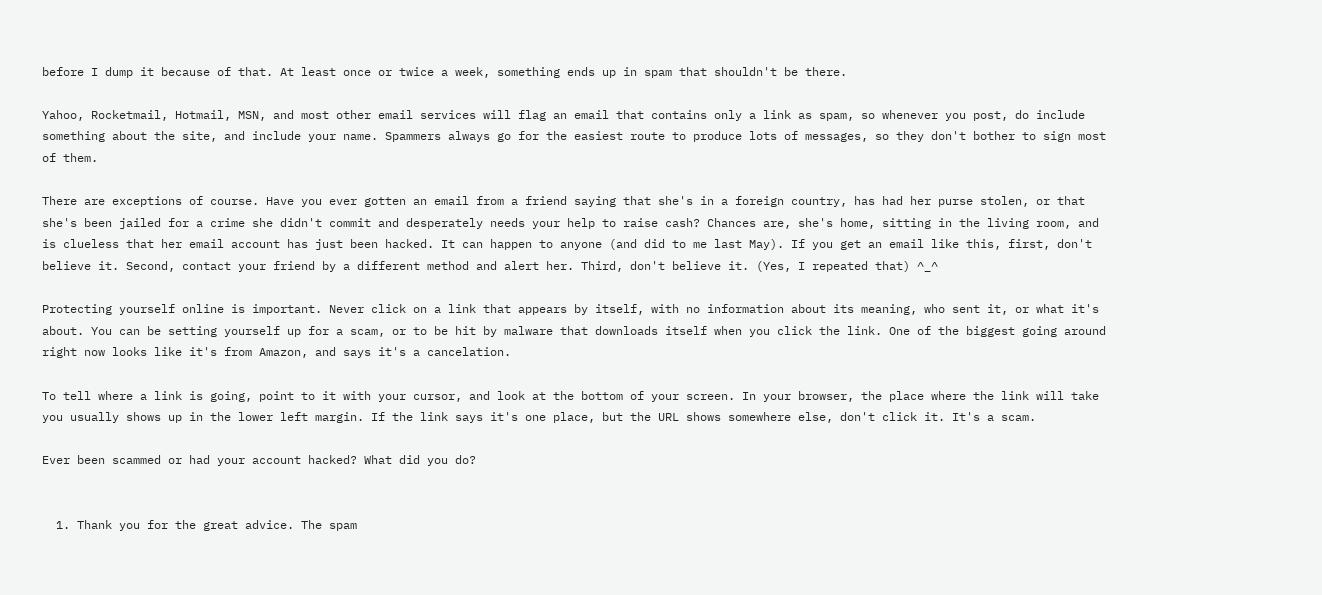before I dump it because of that. At least once or twice a week, something ends up in spam that shouldn't be there.

Yahoo, Rocketmail, Hotmail, MSN, and most other email services will flag an email that contains only a link as spam, so whenever you post, do include something about the site, and include your name. Spammers always go for the easiest route to produce lots of messages, so they don't bother to sign most of them.

There are exceptions of course. Have you ever gotten an email from a friend saying that she's in a foreign country, has had her purse stolen, or that she's been jailed for a crime she didn't commit and desperately needs your help to raise cash? Chances are, she's home, sitting in the living room, and is clueless that her email account has just been hacked. It can happen to anyone (and did to me last May). If you get an email like this, first, don't believe it. Second, contact your friend by a different method and alert her. Third, don't believe it. (Yes, I repeated that) ^_^

Protecting yourself online is important. Never click on a link that appears by itself, with no information about its meaning, who sent it, or what it's about. You can be setting yourself up for a scam, or to be hit by malware that downloads itself when you click the link. One of the biggest going around right now looks like it's from Amazon, and says it's a cancelation.

To tell where a link is going, point to it with your cursor, and look at the bottom of your screen. In your browser, the place where the link will take you usually shows up in the lower left margin. If the link says it's one place, but the URL shows somewhere else, don't click it. It's a scam.

Ever been scammed or had your account hacked? What did you do?


  1. Thank you for the great advice. The spam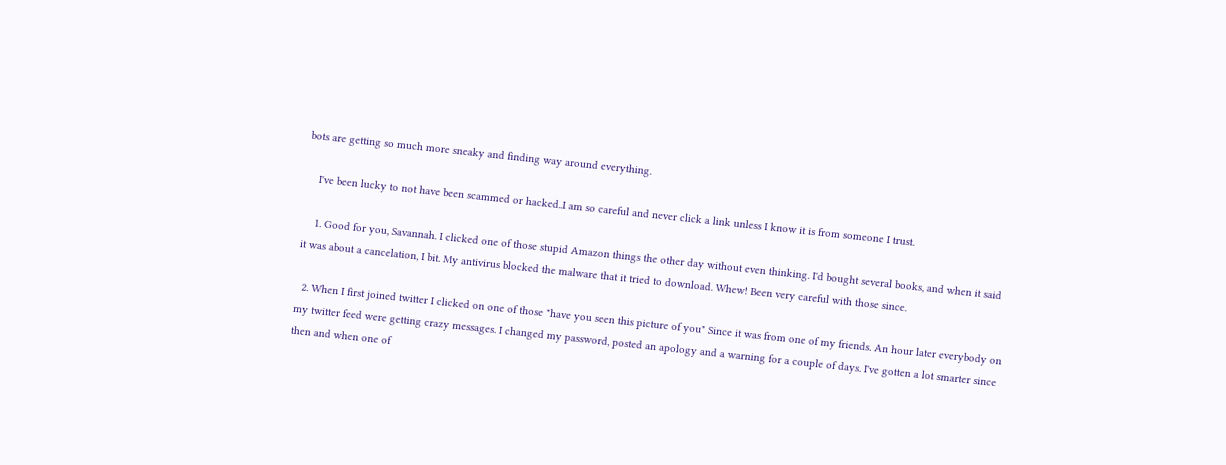bots are getting so much more sneaky and finding way around everything.

    I've been lucky to not have been scammed or hacked..I am so careful and never click a link unless I know it is from someone I trust.

    1. Good for you, Savannah. I clicked one of those stupid Amazon things the other day without even thinking. I'd bought several books, and when it said it was about a cancelation, I bit. My antivirus blocked the malware that it tried to download. Whew! Been very careful with those since.

  2. When I first joined twitter I clicked on one of those "have you seen this picture of you" Since it was from one of my friends. An hour later everybody on my twitter feed were getting crazy messages. I changed my password, posted an apology and a warning for a couple of days. I've gotten a lot smarter since then and when one of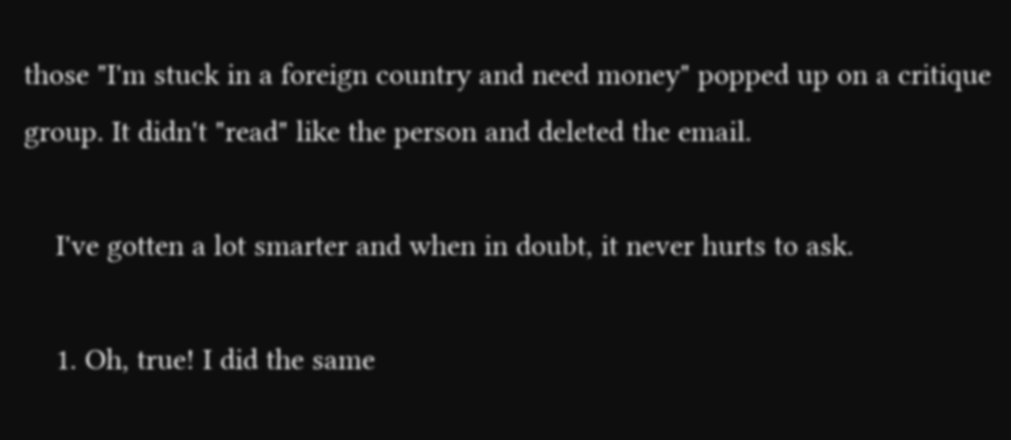those "I'm stuck in a foreign country and need money" popped up on a critique group. It didn't "read" like the person and deleted the email.

    I've gotten a lot smarter and when in doubt, it never hurts to ask.

    1. Oh, true! I did the same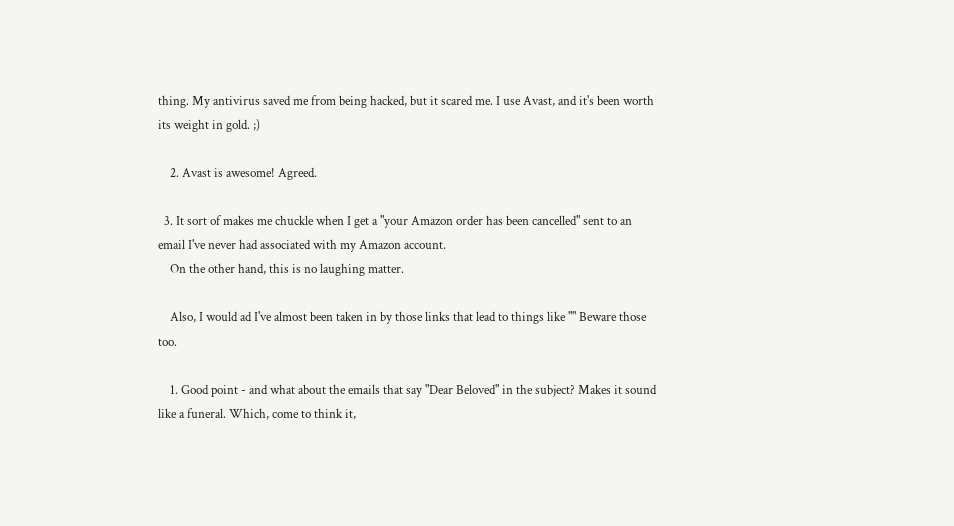thing. My antivirus saved me from being hacked, but it scared me. I use Avast, and it's been worth its weight in gold. ;)

    2. Avast is awesome! Agreed.

  3. It sort of makes me chuckle when I get a "your Amazon order has been cancelled" sent to an email I've never had associated with my Amazon account.
    On the other hand, this is no laughing matter.

    Also, I would ad I've almost been taken in by those links that lead to things like "" Beware those too.

    1. Good point - and what about the emails that say "Dear Beloved" in the subject? Makes it sound like a funeral. Which, come to think it,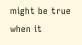might be true when it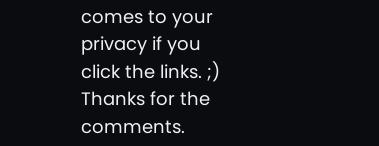comes to your privacy if you click the links. ;) Thanks for the comments.